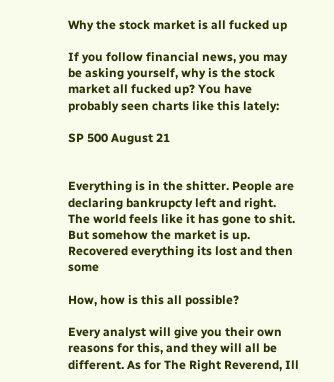Why the stock market is all fucked up

If you follow financial news, you may be asking yourself, why is the stock market all fucked up? You have probably seen charts like this lately:

SP 500 August 21


Everything is in the shitter. People are declaring bankrupcty left and right.  The world feels like it has gone to shit. But somehow the market is up. Recovered everything its lost and then some

How, how is this all possible?

Every analyst will give you their own reasons for this, and they will all be different. As for The Right Reverend, Ill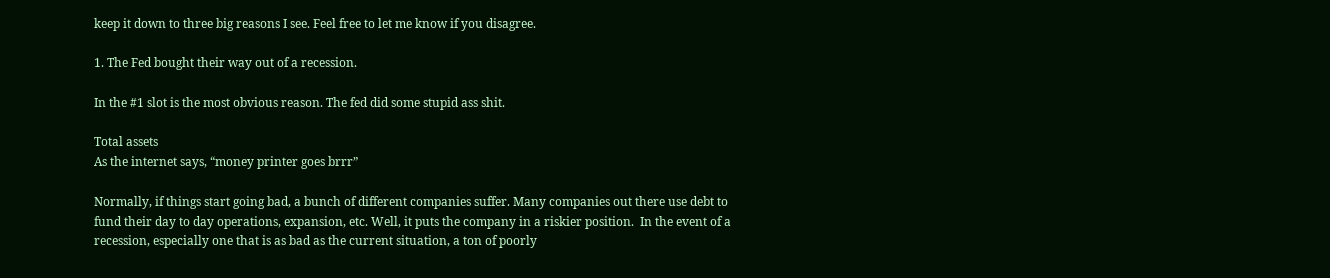keep it down to three big reasons I see. Feel free to let me know if you disagree.

1. The Fed bought their way out of a recession.

In the #1 slot is the most obvious reason. The fed did some stupid ass shit.

Total assets
As the internet says, “money printer goes brrr”

Normally, if things start going bad, a bunch of different companies suffer. Many companies out there use debt to fund their day to day operations, expansion, etc. Well, it puts the company in a riskier position.  In the event of a recession, especially one that is as bad as the current situation, a ton of poorly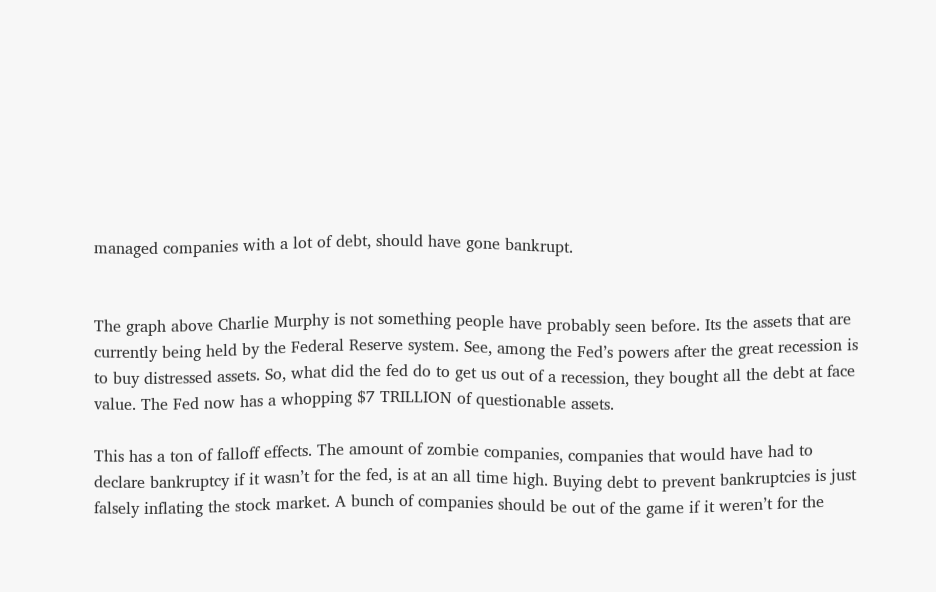managed companies with a lot of debt, should have gone bankrupt.


The graph above Charlie Murphy is not something people have probably seen before. Its the assets that are currently being held by the Federal Reserve system. See, among the Fed’s powers after the great recession is to buy distressed assets. So, what did the fed do to get us out of a recession, they bought all the debt at face value. The Fed now has a whopping $7 TRILLION of questionable assets.

This has a ton of falloff effects. The amount of zombie companies, companies that would have had to declare bankruptcy if it wasn’t for the fed, is at an all time high. Buying debt to prevent bankruptcies is just falsely inflating the stock market. A bunch of companies should be out of the game if it weren’t for the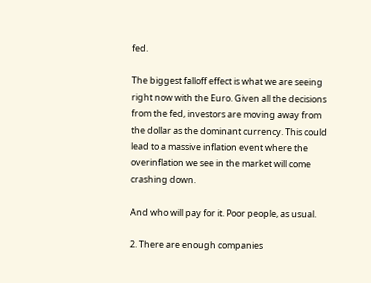fed.

The biggest falloff effect is what we are seeing right now with the Euro. Given all the decisions from the fed, investors are moving away from the dollar as the dominant currency. This could lead to a massive inflation event where the overinflation we see in the market will come crashing down.

And who will pay for it. Poor people, as usual.

2. There are enough companies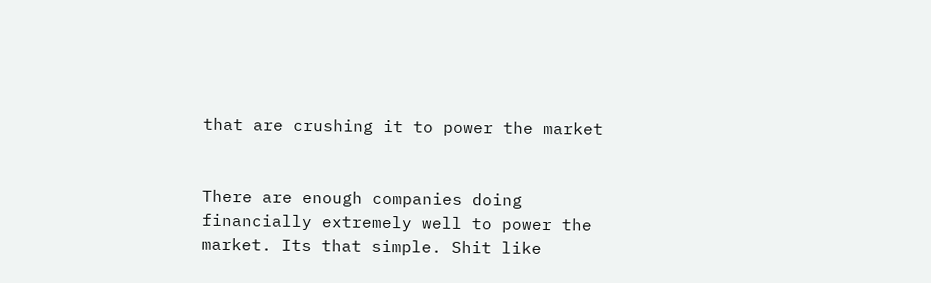that are crushing it to power the market


There are enough companies doing financially extremely well to power the market. Its that simple. Shit like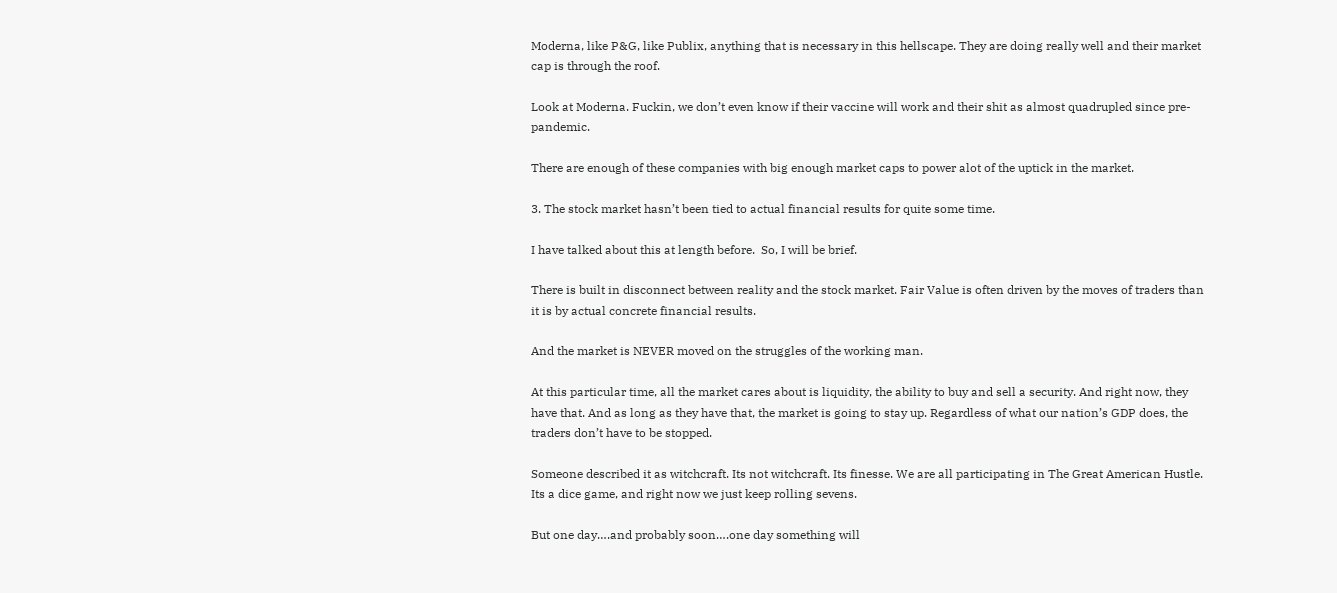Moderna, like P&G, like Publix, anything that is necessary in this hellscape. They are doing really well and their market cap is through the roof.

Look at Moderna. Fuckin, we don’t even know if their vaccine will work and their shit as almost quadrupled since pre-pandemic.

There are enough of these companies with big enough market caps to power alot of the uptick in the market.

3. The stock market hasn’t been tied to actual financial results for quite some time.

I have talked about this at length before.  So, I will be brief.

There is built in disconnect between reality and the stock market. Fair Value is often driven by the moves of traders than it is by actual concrete financial results.

And the market is NEVER moved on the struggles of the working man.

At this particular time, all the market cares about is liquidity, the ability to buy and sell a security. And right now, they have that. And as long as they have that, the market is going to stay up. Regardless of what our nation’s GDP does, the traders don’t have to be stopped.

Someone described it as witchcraft. Its not witchcraft. Its finesse. We are all participating in The Great American Hustle. Its a dice game, and right now we just keep rolling sevens.

But one day….and probably soon….one day something will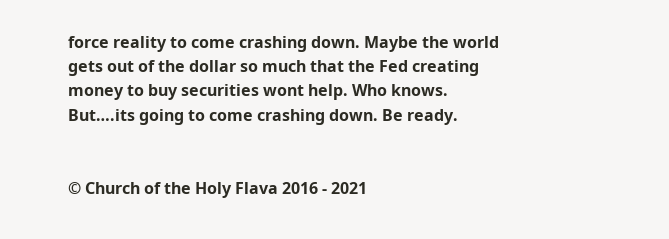force reality to come crashing down. Maybe the world gets out of the dollar so much that the Fed creating money to buy securities wont help. Who knows. But….its going to come crashing down. Be ready.


© Church of the Holy Flava 2016 - 2021